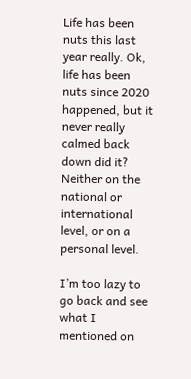Life has been nuts this last year really. Ok, life has been nuts since 2020 happened, but it never really calmed back down did it? Neither on the national or international level, or on a personal level.

I’m too lazy to go back and see what I mentioned on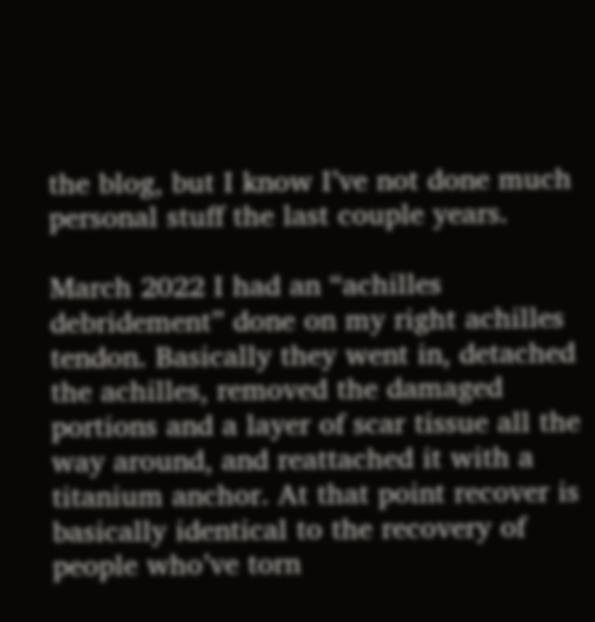the blog, but I know I’ve not done much personal stuff the last couple years.

March 2022 I had an “achilles debridement” done on my right achilles tendon. Basically they went in, detached the achilles, removed the damaged portions and a layer of scar tissue all the way around, and reattached it with a titanium anchor. At that point recover is basically identical to the recovery of people who’ve torn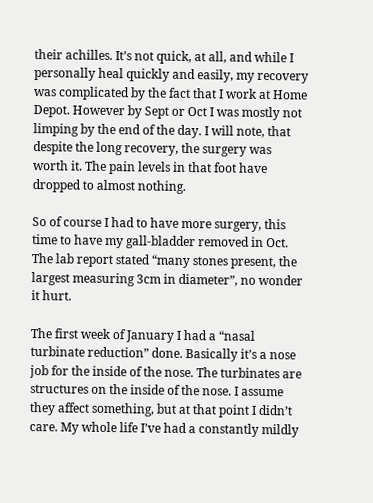their achilles. It’s not quick, at all, and while I personally heal quickly and easily, my recovery was complicated by the fact that I work at Home Depot. However by Sept or Oct I was mostly not limping by the end of the day. I will note, that despite the long recovery, the surgery was worth it. The pain levels in that foot have dropped to almost nothing.

So of course I had to have more surgery, this time to have my gall-bladder removed in Oct. The lab report stated “many stones present, the largest measuring 3cm in diameter”, no wonder it hurt.

The first week of January I had a “nasal turbinate reduction” done. Basically it’s a nose job for the inside of the nose. The turbinates are structures on the inside of the nose. I assume they affect something, but at that point I didn’t care. My whole life I’ve had a constantly mildly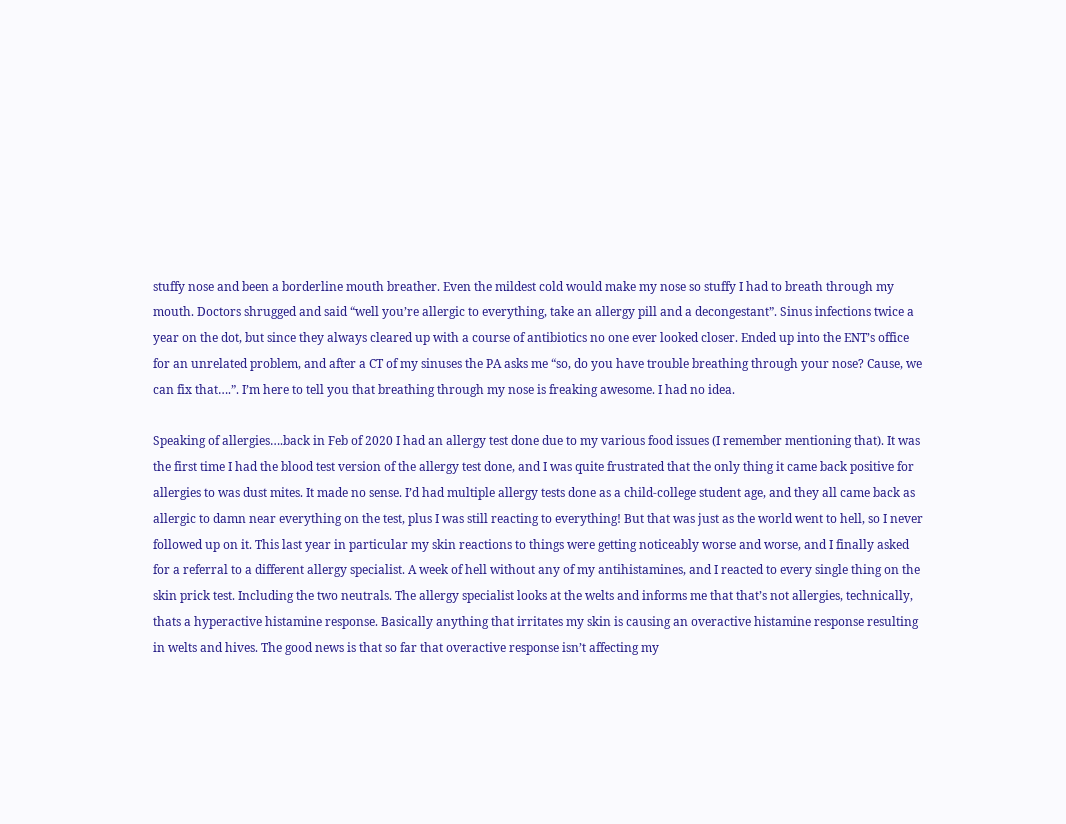stuffy nose and been a borderline mouth breather. Even the mildest cold would make my nose so stuffy I had to breath through my mouth. Doctors shrugged and said “well you’re allergic to everything, take an allergy pill and a decongestant”. Sinus infections twice a year on the dot, but since they always cleared up with a course of antibiotics no one ever looked closer. Ended up into the ENT’s office for an unrelated problem, and after a CT of my sinuses the PA asks me “so, do you have trouble breathing through your nose? Cause, we can fix that….”. I’m here to tell you that breathing through my nose is freaking awesome. I had no idea.

Speaking of allergies….back in Feb of 2020 I had an allergy test done due to my various food issues (I remember mentioning that). It was the first time I had the blood test version of the allergy test done, and I was quite frustrated that the only thing it came back positive for allergies to was dust mites. It made no sense. I’d had multiple allergy tests done as a child-college student age, and they all came back as allergic to damn near everything on the test, plus I was still reacting to everything! But that was just as the world went to hell, so I never followed up on it. This last year in particular my skin reactions to things were getting noticeably worse and worse, and I finally asked for a referral to a different allergy specialist. A week of hell without any of my antihistamines, and I reacted to every single thing on the skin prick test. Including the two neutrals. The allergy specialist looks at the welts and informs me that that’s not allergies, technically, thats a hyperactive histamine response. Basically anything that irritates my skin is causing an overactive histamine response resulting in welts and hives. The good news is that so far that overactive response isn’t affecting my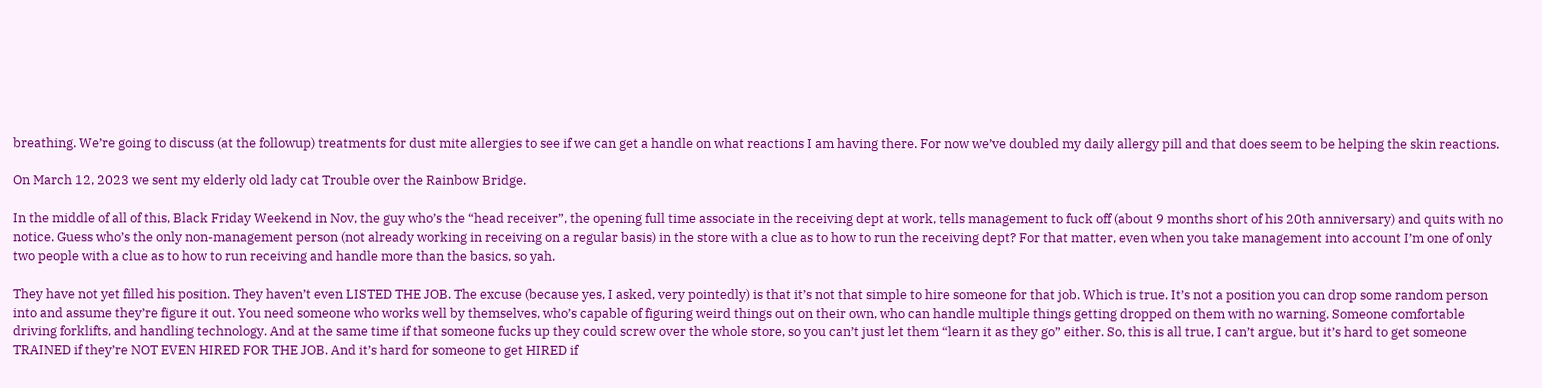breathing. We’re going to discuss (at the followup) treatments for dust mite allergies to see if we can get a handle on what reactions I am having there. For now we’ve doubled my daily allergy pill and that does seem to be helping the skin reactions.

On March 12, 2023 we sent my elderly old lady cat Trouble over the Rainbow Bridge.

In the middle of all of this, Black Friday Weekend in Nov, the guy who’s the “head receiver”, the opening full time associate in the receiving dept at work, tells management to fuck off (about 9 months short of his 20th anniversary) and quits with no notice. Guess who’s the only non-management person (not already working in receiving on a regular basis) in the store with a clue as to how to run the receiving dept? For that matter, even when you take management into account I’m one of only two people with a clue as to how to run receiving and handle more than the basics, so yah.

They have not yet filled his position. They haven’t even LISTED THE JOB. The excuse (because yes, I asked, very pointedly) is that it’s not that simple to hire someone for that job. Which is true. It’s not a position you can drop some random person into and assume they’re figure it out. You need someone who works well by themselves, who’s capable of figuring weird things out on their own, who can handle multiple things getting dropped on them with no warning. Someone comfortable driving forklifts, and handling technology. And at the same time if that someone fucks up they could screw over the whole store, so you can’t just let them “learn it as they go” either. So, this is all true, I can’t argue, but it’s hard to get someone TRAINED if they’re NOT EVEN HIRED FOR THE JOB. And it’s hard for someone to get HIRED if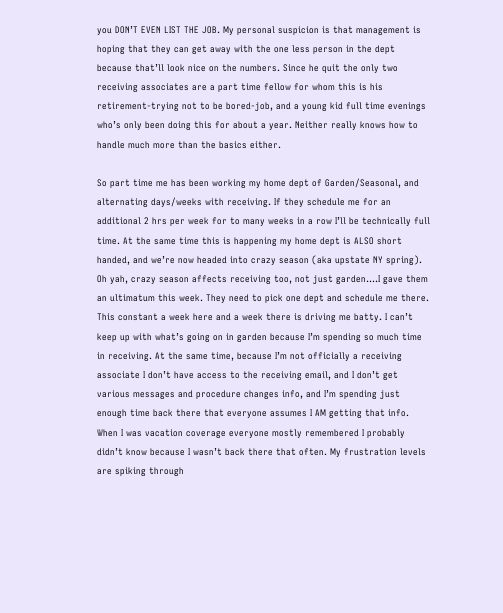you DON’T EVEN LIST THE JOB. My personal suspicion is that management is hoping that they can get away with the one less person in the dept because that’ll look nice on the numbers. Since he quit the only two receiving associates are a part time fellow for whom this is his retirement-trying not to be bored-job, and a young kid full time evenings who’s only been doing this for about a year. Neither really knows how to handle much more than the basics either.

So part time me has been working my home dept of Garden/Seasonal, and alternating days/weeks with receiving. If they schedule me for an additional 2 hrs per week for to many weeks in a row I’ll be technically full time. At the same time this is happening my home dept is ALSO short handed, and we’re now headed into crazy season (aka upstate NY spring). Oh yah, crazy season affects receiving too, not just garden….I gave them an ultimatum this week. They need to pick one dept and schedule me there. This constant a week here and a week there is driving me batty. I can’t keep up with what’s going on in garden because I’m spending so much time in receiving. At the same time, because I’m not officially a receiving associate I don’t have access to the receiving email, and I don’t get various messages and procedure changes info, and I’m spending just enough time back there that everyone assumes I AM getting that info. When I was vacation coverage everyone mostly remembered I probably didn’t know because I wasn’t back there that often. My frustration levels are spiking through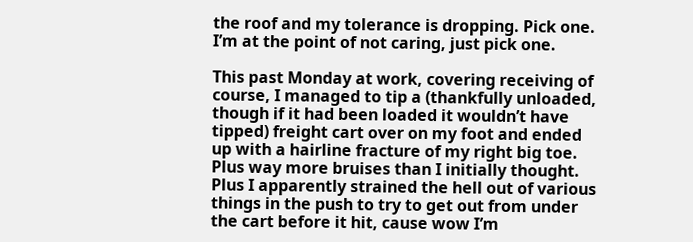the roof and my tolerance is dropping. Pick one. I’m at the point of not caring, just pick one.

This past Monday at work, covering receiving of course, I managed to tip a (thankfully unloaded, though if it had been loaded it wouldn’t have tipped) freight cart over on my foot and ended up with a hairline fracture of my right big toe. Plus way more bruises than I initially thought. Plus I apparently strained the hell out of various things in the push to try to get out from under the cart before it hit, cause wow I’m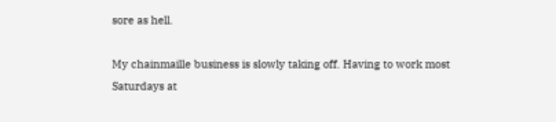sore as hell.

My chainmaille business is slowly taking off. Having to work most Saturdays at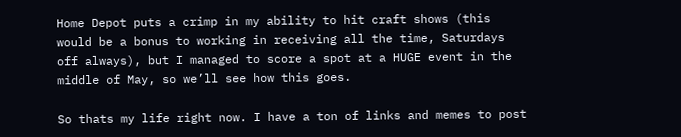Home Depot puts a crimp in my ability to hit craft shows (this would be a bonus to working in receiving all the time, Saturdays off always), but I managed to score a spot at a HUGE event in the middle of May, so we’ll see how this goes.

So thats my life right now. I have a ton of links and memes to post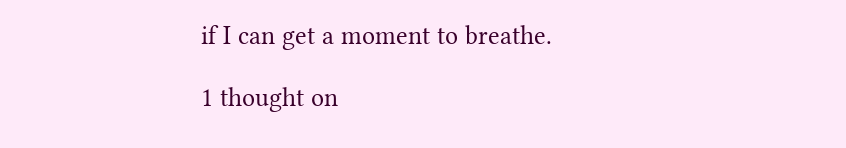if I can get a moment to breathe.

1 thought on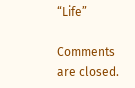“Life”

Comments are closed.